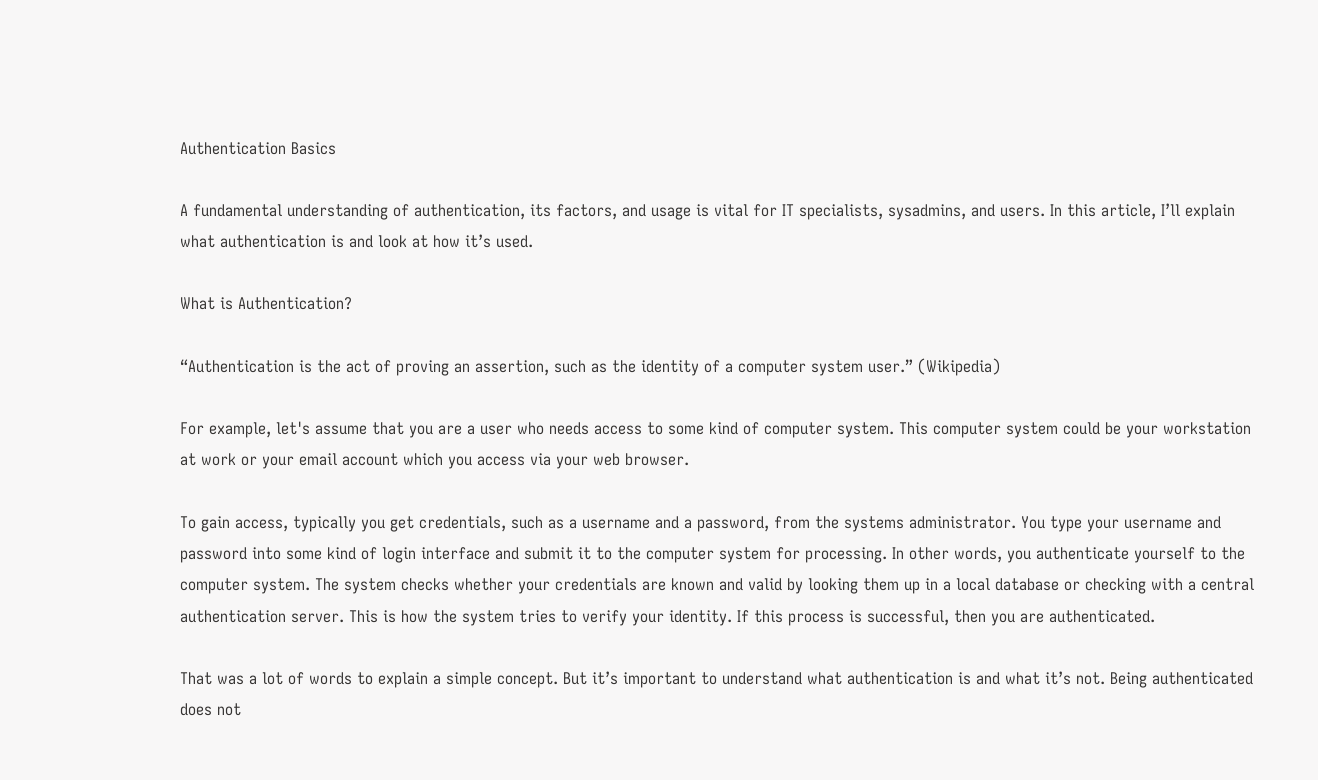Authentication Basics

A fundamental understanding of authentication, its factors, and usage is vital for IT specialists, sysadmins, and users. In this article, I’ll explain what authentication is and look at how it’s used.

What is Authentication?

“Authentication is the act of proving an assertion, such as the identity of a computer system user.” (Wikipedia)

For example, let's assume that you are a user who needs access to some kind of computer system. This computer system could be your workstation at work or your email account which you access via your web browser.

To gain access, typically you get credentials, such as a username and a password, from the systems administrator. You type your username and password into some kind of login interface and submit it to the computer system for processing. In other words, you authenticate yourself to the computer system. The system checks whether your credentials are known and valid by looking them up in a local database or checking with a central authentication server. This is how the system tries to verify your identity. If this process is successful, then you are authenticated.

That was a lot of words to explain a simple concept. But it’s important to understand what authentication is and what it’s not. Being authenticated does not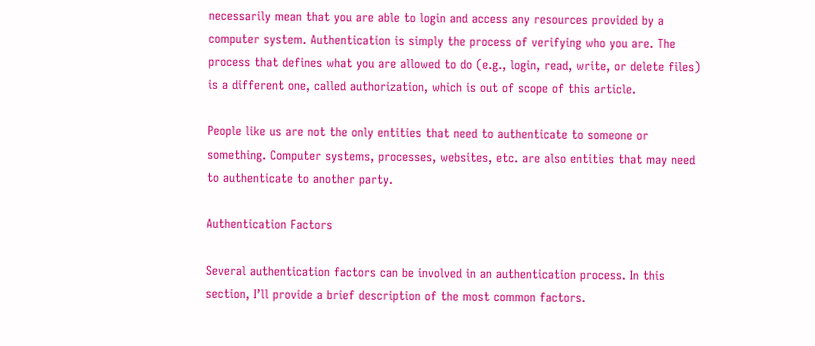necessarily mean that you are able to login and access any resources provided by a computer system. Authentication is simply the process of verifying who you are. The process that defines what you are allowed to do (e.g., login, read, write, or delete files) is a different one, called authorization, which is out of scope of this article.

People like us are not the only entities that need to authenticate to someone or something. Computer systems, processes, websites, etc. are also entities that may need to authenticate to another party.

Authentication Factors

Several authentication factors can be involved in an authentication process. In this section, I’ll provide a brief description of the most common factors.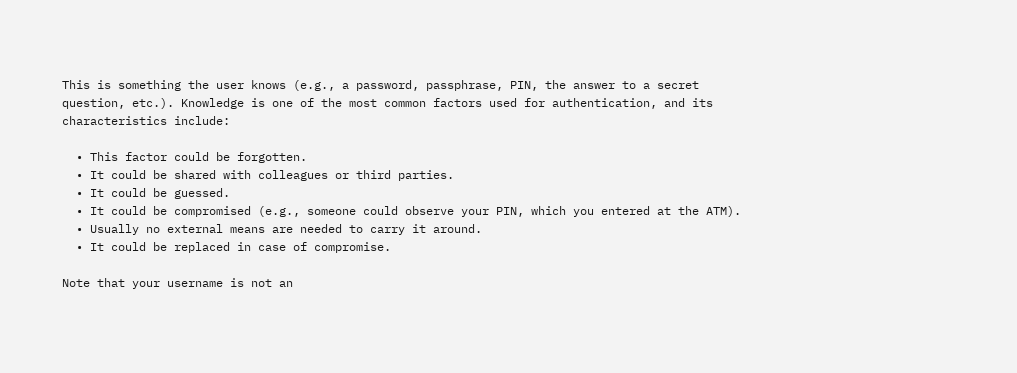This is something the user knows (e.g., a password, passphrase, PIN, the answer to a secret question, etc.). Knowledge is one of the most common factors used for authentication, and its characteristics include:

  • This factor could be forgotten.
  • It could be shared with colleagues or third parties.
  • It could be guessed.
  • It could be compromised (e.g., someone could observe your PIN, which you entered at the ATM).
  • Usually no external means are needed to carry it around.
  • It could be replaced in case of compromise.

Note that your username is not an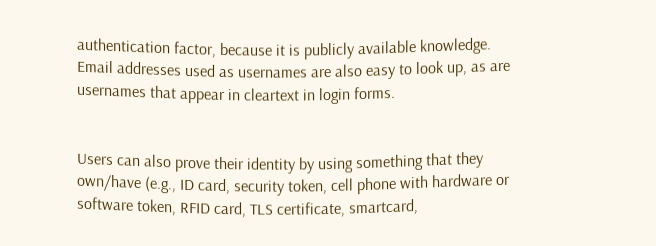authentication factor, because it is publicly available knowledge. Email addresses used as usernames are also easy to look up, as are usernames that appear in cleartext in login forms.


Users can also prove their identity by using something that they own/have (e.g., ID card, security token, cell phone with hardware or software token, RFID card, TLS certificate, smartcard,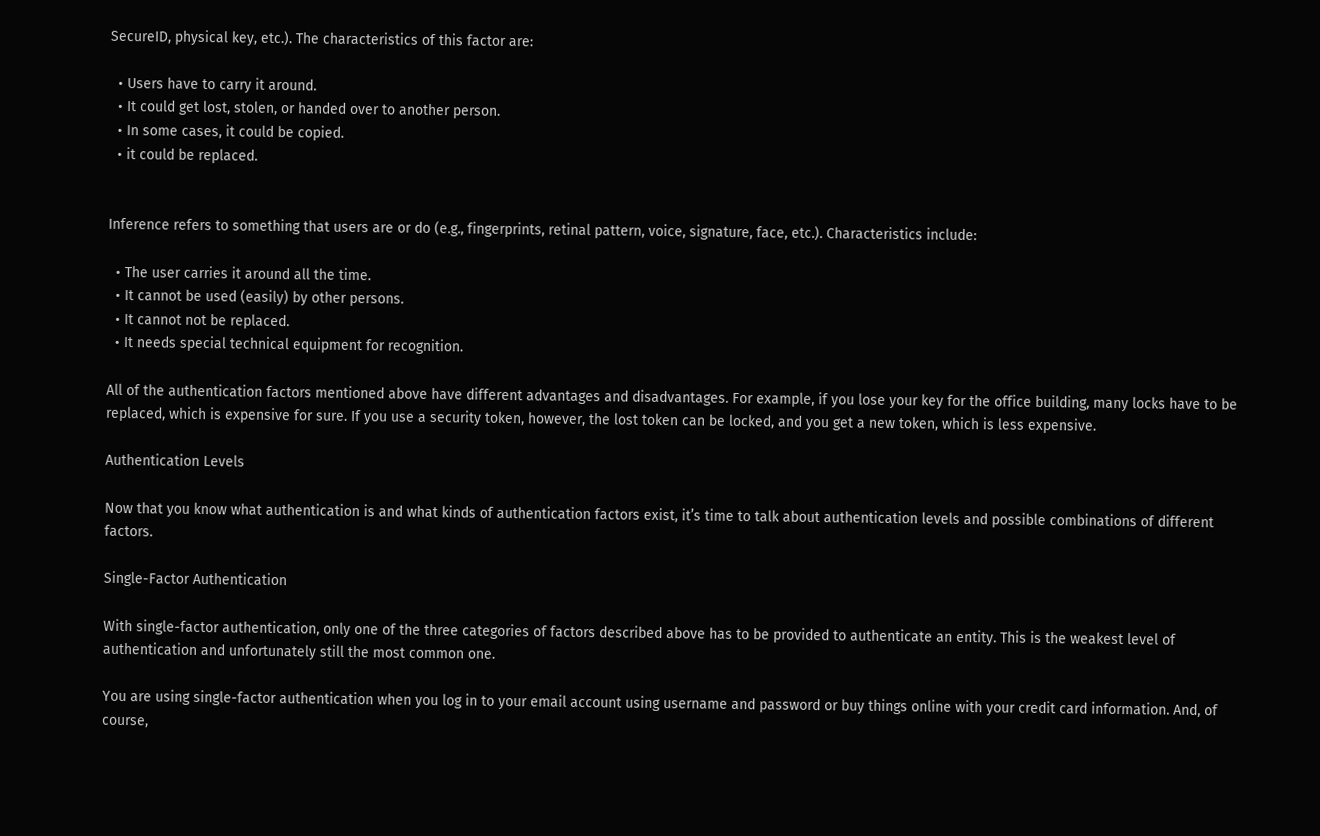SecureID, physical key, etc.). The characteristics of this factor are:

  • Users have to carry it around.
  • It could get lost, stolen, or handed over to another person.
  • In some cases, it could be copied.
  • it could be replaced.


Inference refers to something that users are or do (e.g., fingerprints, retinal pattern, voice, signature, face, etc.). Characteristics include:

  • The user carries it around all the time.
  • It cannot be used (easily) by other persons.
  • It cannot not be replaced.
  • It needs special technical equipment for recognition.

All of the authentication factors mentioned above have different advantages and disadvantages. For example, if you lose your key for the office building, many locks have to be replaced, which is expensive for sure. If you use a security token, however, the lost token can be locked, and you get a new token, which is less expensive.

Authentication Levels

Now that you know what authentication is and what kinds of authentication factors exist, it’s time to talk about authentication levels and possible combinations of different factors.

Single-Factor Authentication

With single-factor authentication, only one of the three categories of factors described above has to be provided to authenticate an entity. This is the weakest level of authentication and unfortunately still the most common one.

You are using single-factor authentication when you log in to your email account using username and password or buy things online with your credit card information. And, of course,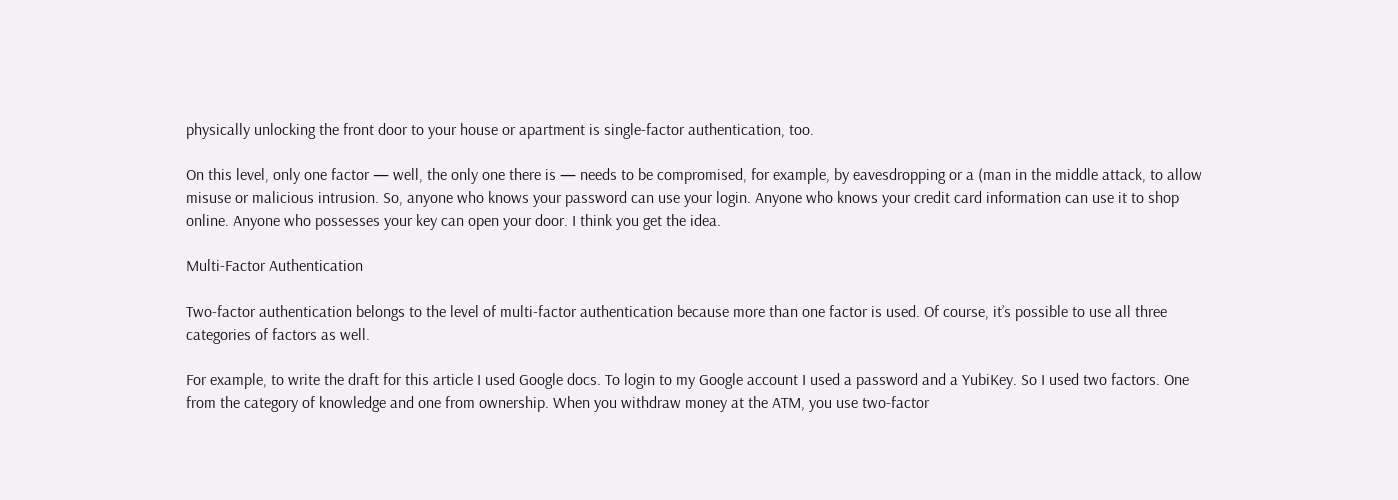physically unlocking the front door to your house or apartment is single-factor authentication, too.

On this level, only one factor — well, the only one there is — needs to be compromised, for example, by eavesdropping or a (man in the middle attack, to allow misuse or malicious intrusion. So, anyone who knows your password can use your login. Anyone who knows your credit card information can use it to shop online. Anyone who possesses your key can open your door. I think you get the idea.

Multi-Factor Authentication

Two-factor authentication belongs to the level of multi-factor authentication because more than one factor is used. Of course, it’s possible to use all three categories of factors as well.

For example, to write the draft for this article I used Google docs. To login to my Google account I used a password and a YubiKey. So I used two factors. One from the category of knowledge and one from ownership. When you withdraw money at the ATM, you use two-factor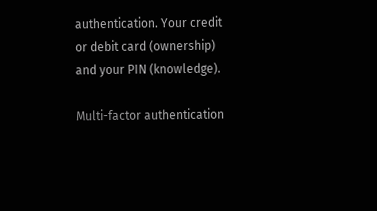authentication. Your credit or debit card (ownership) and your PIN (knowledge).

Multi-factor authentication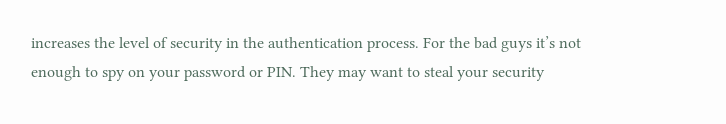increases the level of security in the authentication process. For the bad guys it’s not enough to spy on your password or PIN. They may want to steal your security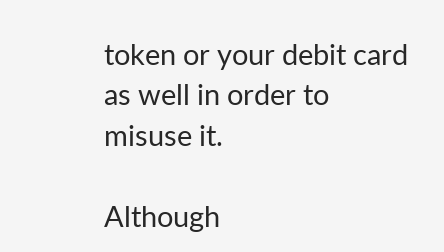token or your debit card as well in order to misuse it.

Although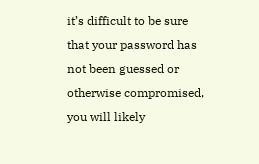it’s difficult to be sure that your password has not been guessed or otherwise compromised, you will likely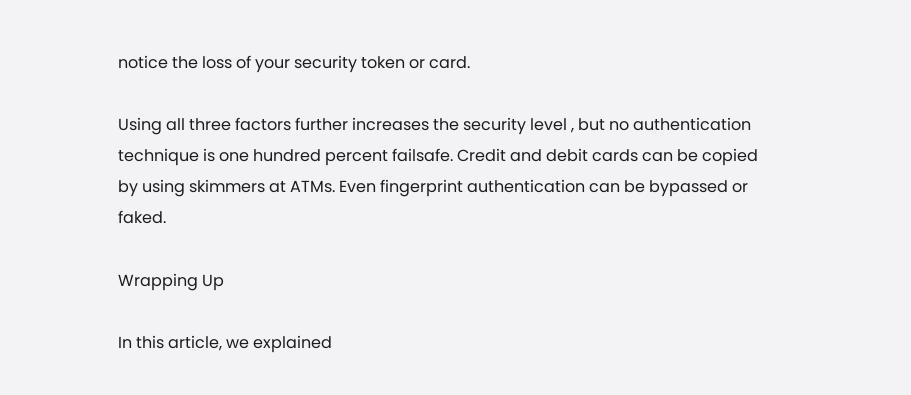notice the loss of your security token or card.

Using all three factors further increases the security level , but no authentication technique is one hundred percent failsafe. Credit and debit cards can be copied by using skimmers at ATMs. Even fingerprint authentication can be bypassed or faked.

Wrapping Up

In this article, we explained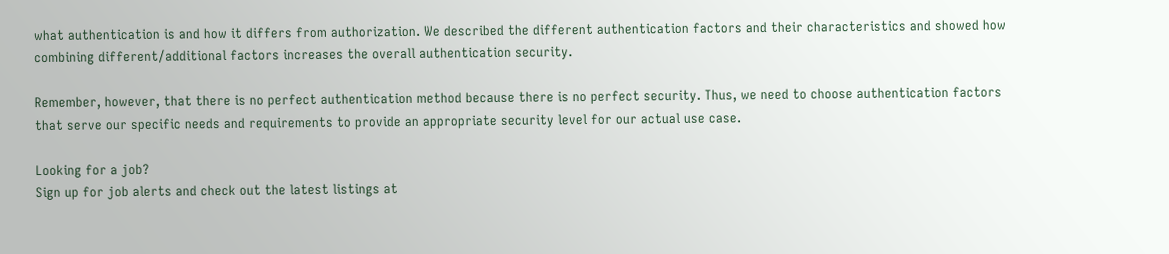what authentication is and how it differs from authorization. We described the different authentication factors and their characteristics and showed how combining different/additional factors increases the overall authentication security.

Remember, however, that there is no perfect authentication method because there is no perfect security. Thus, we need to choose authentication factors that serve our specific needs and requirements to provide an appropriate security level for our actual use case.

Looking for a job?
Sign up for job alerts and check out the latest listings at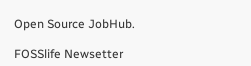Open Source JobHub.

FOSSlife Newsetter